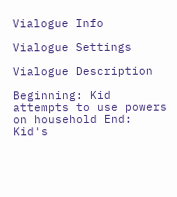Vialogue Info

Vialogue Settings

Vialogue Description

Beginning: Kid attempts to use powers on household End: Kid's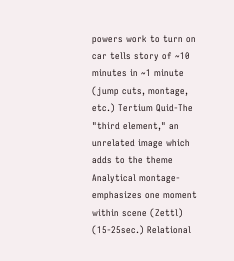powers work to turn on car tells story of ~10 minutes in ~1 minute (jump cuts, montage, etc.) Tertium Quid-The "third element," an unrelated image which adds to the theme Analytical montage-emphasizes one moment within scene (Zettl) (15-25sec.) Relational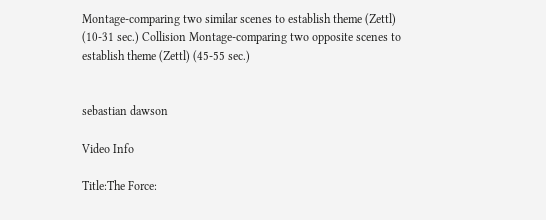Montage-comparing two similar scenes to establish theme (Zettl) (10-31 sec.) Collision Montage-comparing two opposite scenes to establish theme (Zettl) (45-55 sec.)


sebastian dawson

Video Info

Title:The Force: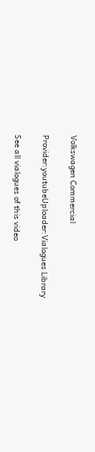Volkswagen Commercial

Provider:youtubeUploader:Vialogues Library

See all vialogues of this video